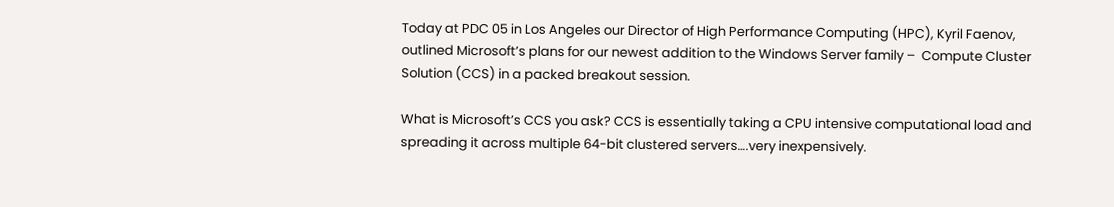Today at PDC 05 in Los Angeles our Director of High Performance Computing (HPC), Kyril Faenov, outlined Microsoft’s plans for our newest addition to the Windows Server family –  Compute Cluster Solution (CCS) in a packed breakout session.

What is Microsoft’s CCS you ask? CCS is essentially taking a CPU intensive computational load and spreading it across multiple 64-bit clustered servers….very inexpensively.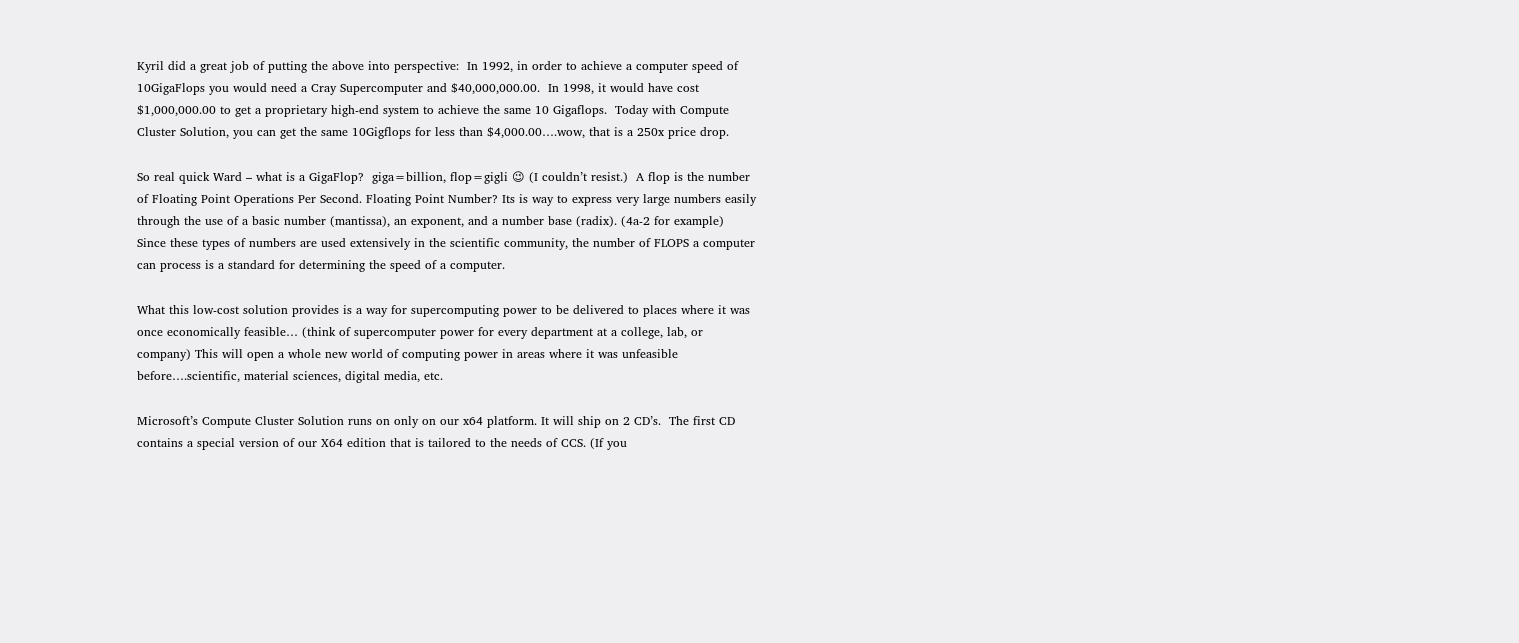Kyril did a great job of putting the above into perspective:  In 1992, in order to achieve a computer speed of 10GigaFlops you would need a Cray Supercomputer and $40,000,000.00.  In 1998, it would have cost $1,000,000.00 to get a proprietary high-end system to achieve the same 10 Gigaflops.  Today with Compute Cluster Solution, you can get the same 10Gigflops for less than $4,000.00….wow, that is a 250x price drop.

So real quick Ward – what is a GigaFlop?  giga=billion, flop=gigli 😉 (I couldn’t resist.)  A flop is the number of Floating Point Operations Per Second. Floating Point Number? Its is way to express very large numbers easily through the use of a basic number (mantissa), an exponent, and a number base (radix). (4a-2 for example)  Since these types of numbers are used extensively in the scientific community, the number of FLOPS a computer can process is a standard for determining the speed of a computer.

What this low-cost solution provides is a way for supercomputing power to be delivered to places where it was once economically feasible… (think of supercomputer power for every department at a college, lab, or company) This will open a whole new world of computing power in areas where it was unfeasible before….scientific, material sciences, digital media, etc.

Microsoft’s Compute Cluster Solution runs on only on our x64 platform. It will ship on 2 CD’s.  The first CD contains a special version of our X64 edition that is tailored to the needs of CCS. (If you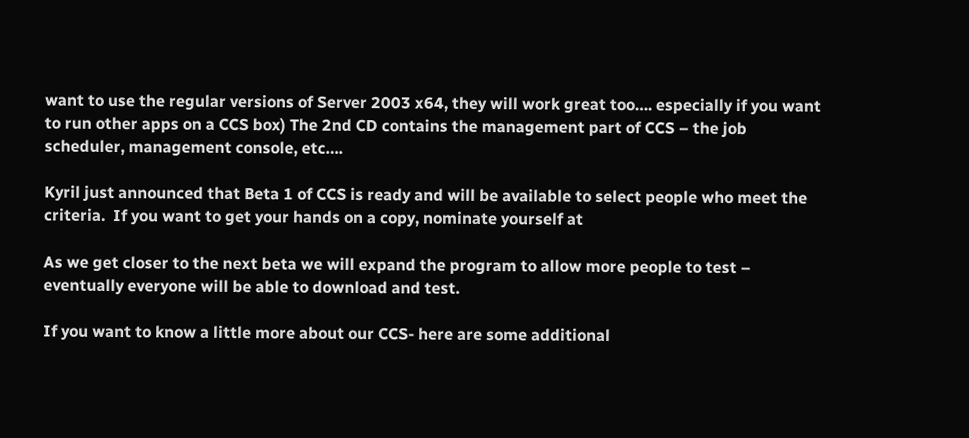want to use the regular versions of Server 2003 x64, they will work great too…. especially if you want to run other apps on a CCS box) The 2nd CD contains the management part of CCS – the job scheduler, management console, etc….

Kyril just announced that Beta 1 of CCS is ready and will be available to select people who meet the criteria.  If you want to get your hands on a copy, nominate yourself at

As we get closer to the next beta we will expand the program to allow more people to test – eventually everyone will be able to download and test.

If you want to know a little more about our CCS- here are some additional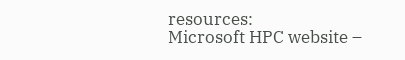resources:
Microsoft HPC website –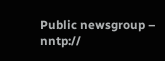Public newsgroup – nntp://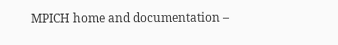MPICH home and documentation –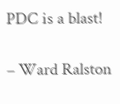PDC is a blast!

– Ward Ralston